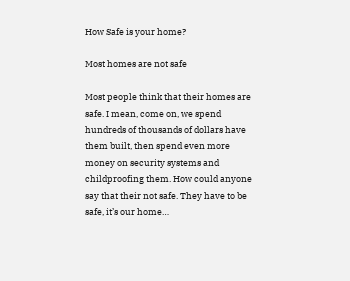How Safe is your home?

Most homes are not safe

Most people think that their homes are safe. I mean, come on, we spend hundreds of thousands of dollars have them built, then spend even more money on security systems and childproofing them. How could anyone say that their not safe. They have to be safe, it’s our home…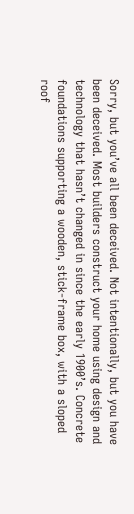Sorry, but you’ve all been deceived. Not intentionally, but you have been deceived. Most builders construct your home using design and technology that hasn’t changed in since the early 1900’s. Concrete foundations supporting a wooden, stick-frame box, with a sloped roof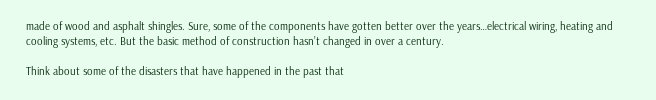made of wood and asphalt shingles. Sure, some of the components have gotten better over the years…electrical wiring, heating and cooling systems, etc. But the basic method of construction hasn’t changed in over a century.

Think about some of the disasters that have happened in the past that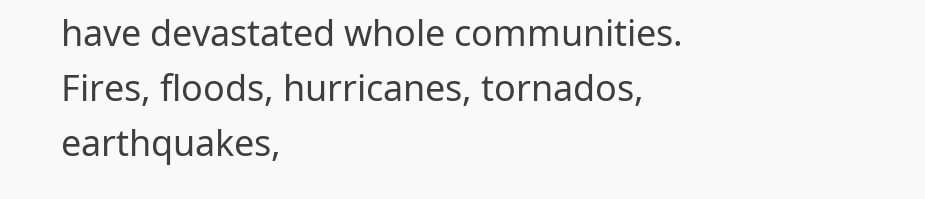have devastated whole communities. Fires, floods, hurricanes, tornados, earthquakes,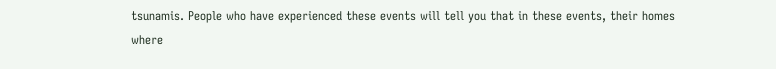tsunamis. People who have experienced these events will tell you that in these events, their homes where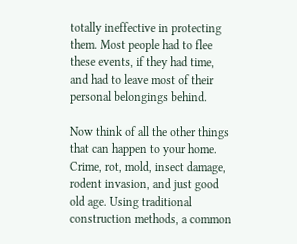totally ineffective in protecting them. Most people had to flee these events, if they had time, and had to leave most of their personal belongings behind.

Now think of all the other things that can happen to your home. Crime, rot, mold, insect damage, rodent invasion, and just good old age. Using traditional construction methods, a common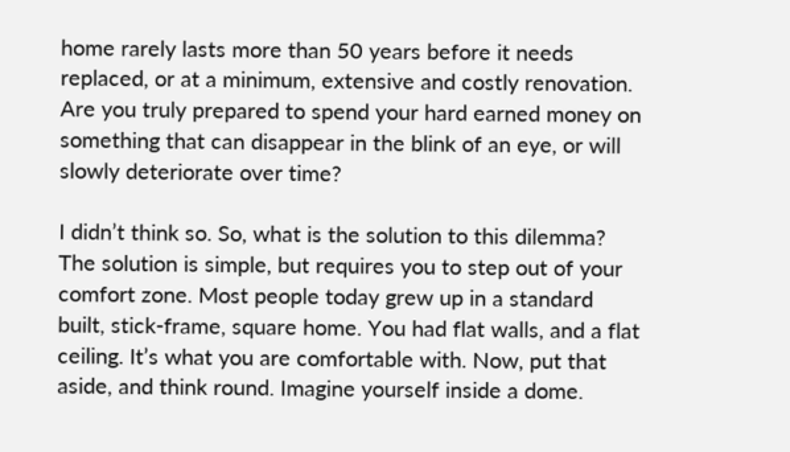home rarely lasts more than 50 years before it needs replaced, or at a minimum, extensive and costly renovation. Are you truly prepared to spend your hard earned money on something that can disappear in the blink of an eye, or will slowly deteriorate over time?

I didn’t think so. So, what is the solution to this dilemma? The solution is simple, but requires you to step out of your comfort zone. Most people today grew up in a standard built, stick-frame, square home. You had flat walls, and a flat ceiling. It’s what you are comfortable with. Now, put that aside, and think round. Imagine yourself inside a dome.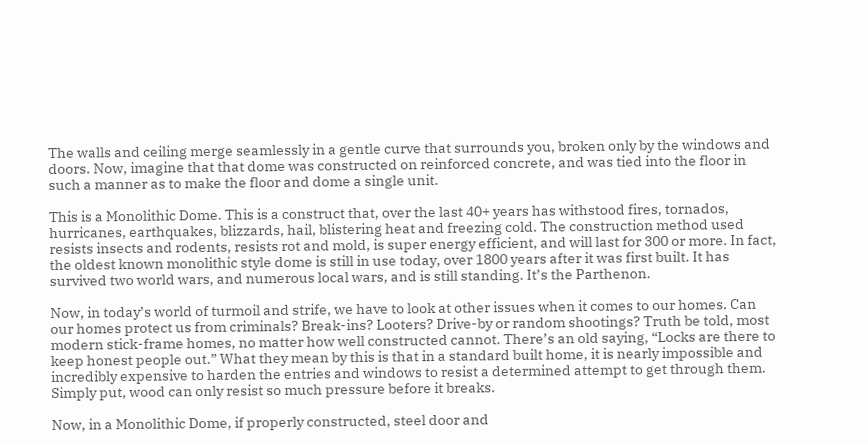The walls and ceiling merge seamlessly in a gentle curve that surrounds you, broken only by the windows and doors. Now, imagine that that dome was constructed on reinforced concrete, and was tied into the floor in such a manner as to make the floor and dome a single unit.

This is a Monolithic Dome. This is a construct that, over the last 40+ years has withstood fires, tornados, hurricanes, earthquakes, blizzards, hail, blistering heat and freezing cold. The construction method used resists insects and rodents, resists rot and mold, is super energy efficient, and will last for 300 or more. In fact, the oldest known monolithic style dome is still in use today, over 1800 years after it was first built. It has survived two world wars, and numerous local wars, and is still standing. It’s the Parthenon.

Now, in today’s world of turmoil and strife, we have to look at other issues when it comes to our homes. Can our homes protect us from criminals? Break-ins? Looters? Drive-by or random shootings? Truth be told, most modern stick-frame homes, no matter how well constructed cannot. There’s an old saying, “Locks are there to keep honest people out.” What they mean by this is that in a standard built home, it is nearly impossible and incredibly expensive to harden the entries and windows to resist a determined attempt to get through them. Simply put, wood can only resist so much pressure before it breaks.

Now, in a Monolithic Dome, if properly constructed, steel door and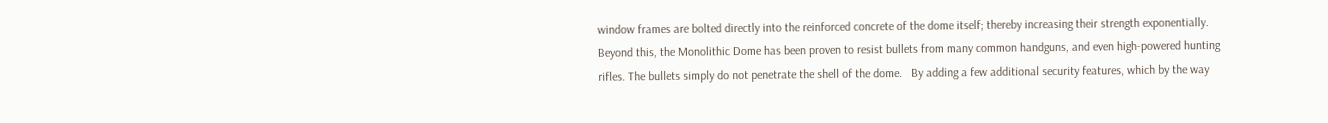window frames are bolted directly into the reinforced concrete of the dome itself; thereby increasing their strength exponentially. Beyond this, the Monolithic Dome has been proven to resist bullets from many common handguns, and even high-powered hunting rifles. The bullets simply do not penetrate the shell of the dome.   By adding a few additional security features, which by the way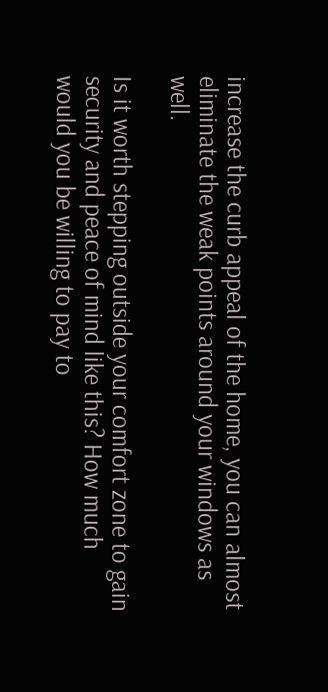increase the curb appeal of the home, you can almost eliminate the weak points around your windows as well.

Is it worth stepping outside your comfort zone to gain security and peace of mind like this? How much would you be willing to pay to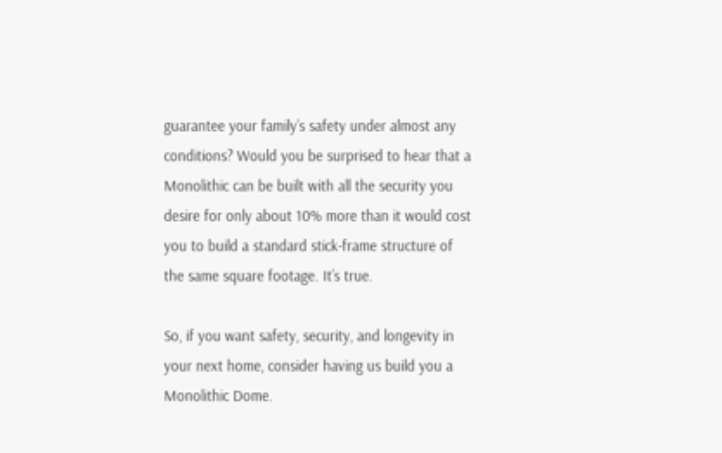guarantee your family’s safety under almost any conditions? Would you be surprised to hear that a Monolithic can be built with all the security you desire for only about 10% more than it would cost you to build a standard stick-frame structure of the same square footage. It’s true.

So, if you want safety, security, and longevity in your next home, consider having us build you a Monolithic Dome.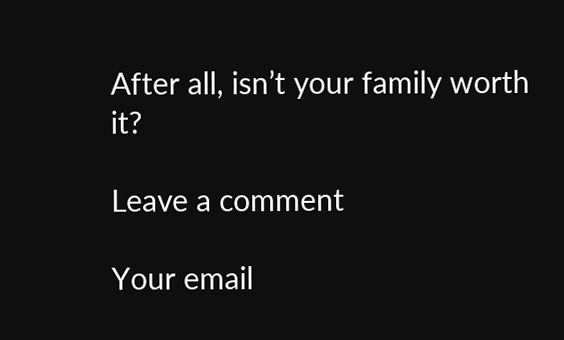After all, isn’t your family worth it?

Leave a comment

Your email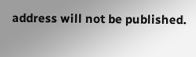address will not be published.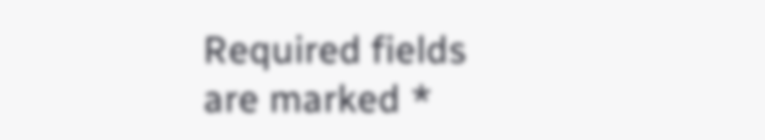Required fields are marked *